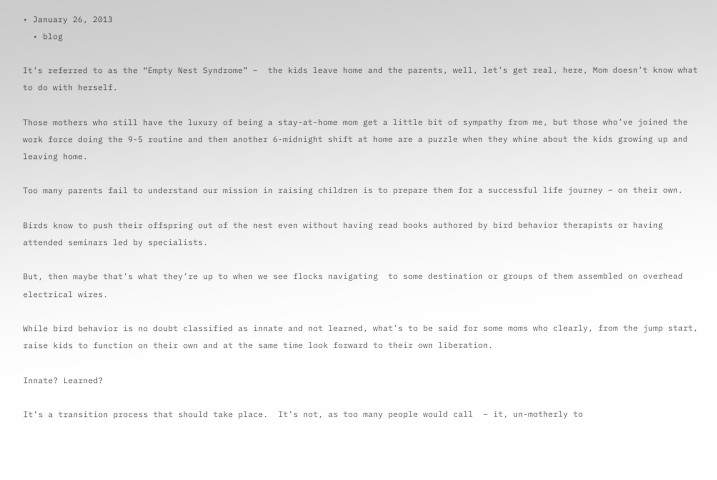• January 26, 2013
  • blog

It’s referred to as the “Empty Nest Syndrome” –  the kids leave home and the parents, well, let’s get real, here, Mom doesn’t know what to do with herself.

Those mothers who still have the luxury of being a stay-at-home mom get a little bit of sympathy from me, but those who’ve joined the work force doing the 9-5 routine and then another 6-midnight shift at home are a puzzle when they whine about the kids growing up and leaving home.

Too many parents fail to understand our mission in raising children is to prepare them for a successful life journey – on their own.

Birds know to push their offspring out of the nest even without having read books authored by bird behavior therapists or having attended seminars led by specialists.

But, then maybe that’s what they’re up to when we see flocks navigating  to some destination or groups of them assembled on overhead electrical wires.

While bird behavior is no doubt classified as innate and not learned, what’s to be said for some moms who clearly, from the jump start, raise kids to function on their own and at the same time look forward to their own liberation.

Innate? Learned?

It’s a transition process that should take place.  It’s not, as too many people would call  – it, un-motherly to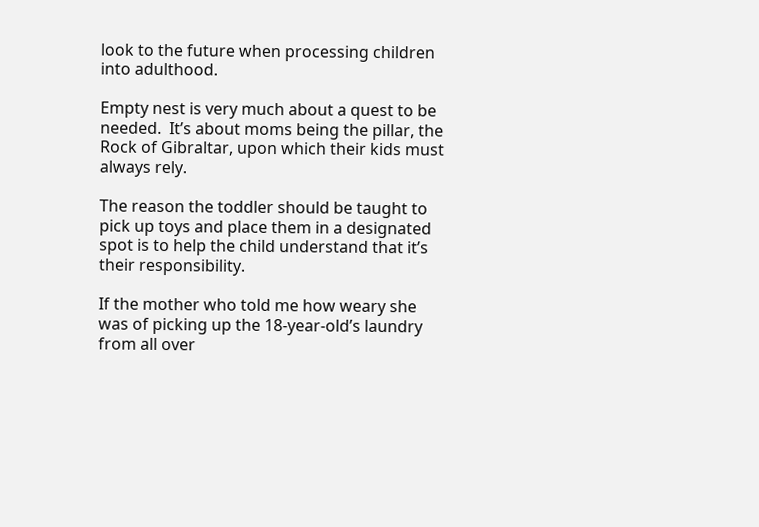look to the future when processing children into adulthood.

Empty nest is very much about a quest to be needed.  It’s about moms being the pillar, the Rock of Gibraltar, upon which their kids must always rely.

The reason the toddler should be taught to pick up toys and place them in a designated spot is to help the child understand that it’s their responsibility.

If the mother who told me how weary she was of picking up the 18-year-old’s laundry from all over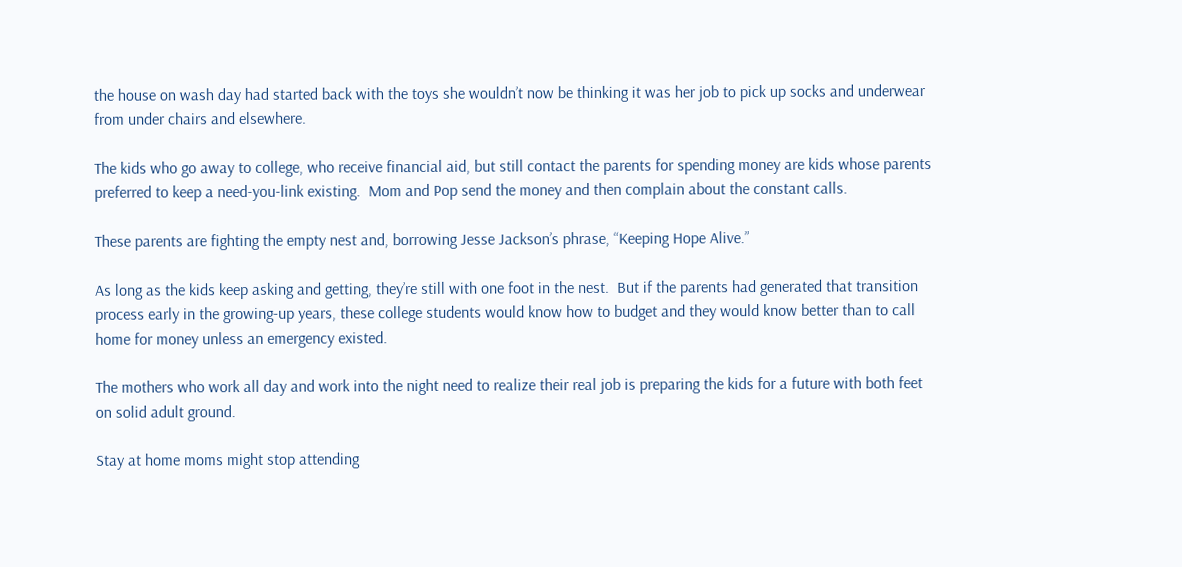the house on wash day had started back with the toys she wouldn’t now be thinking it was her job to pick up socks and underwear from under chairs and elsewhere.

The kids who go away to college, who receive financial aid, but still contact the parents for spending money are kids whose parents preferred to keep a need-you-link existing.  Mom and Pop send the money and then complain about the constant calls.

These parents are fighting the empty nest and, borrowing Jesse Jackson’s phrase, “Keeping Hope Alive.”

As long as the kids keep asking and getting, they’re still with one foot in the nest.  But if the parents had generated that transition process early in the growing-up years, these college students would know how to budget and they would know better than to call home for money unless an emergency existed.

The mothers who work all day and work into the night need to realize their real job is preparing the kids for a future with both feet on solid adult ground.

Stay at home moms might stop attending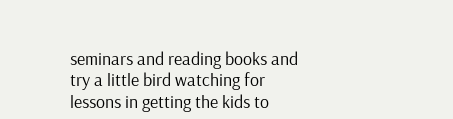seminars and reading books and try a little bird watching for lessons in getting the kids to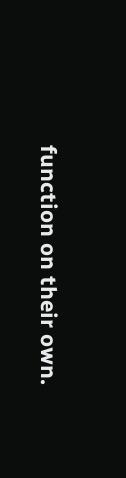function on their own.